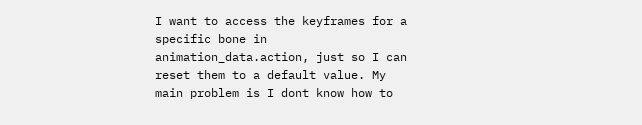I want to access the keyframes for a specific bone in animation_data.action, just so I can reset them to a default value. My main problem is I dont know how to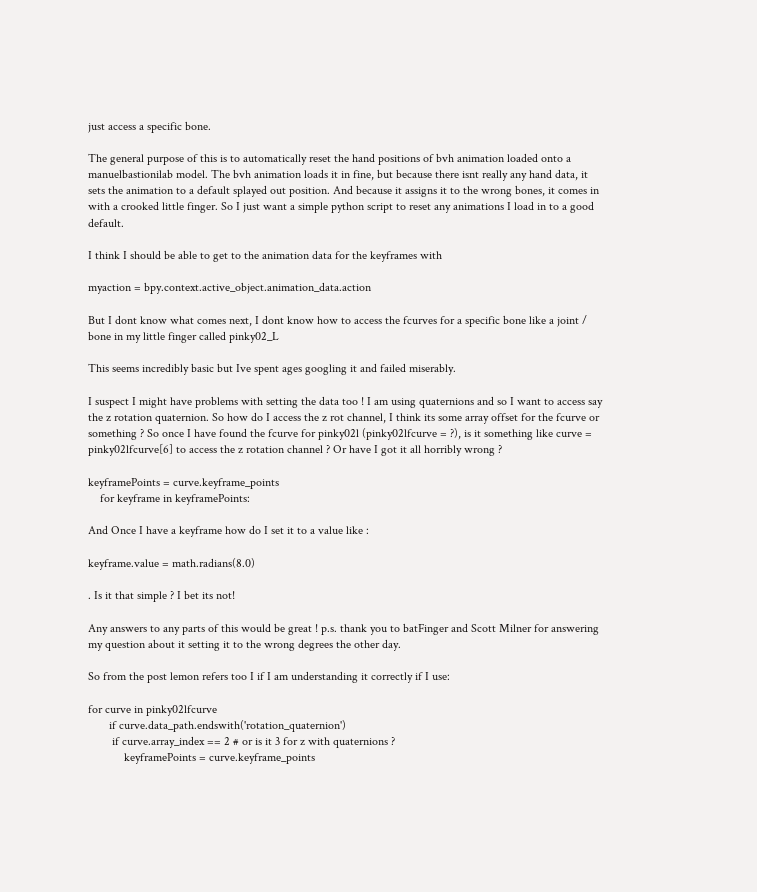just access a specific bone.

The general purpose of this is to automatically reset the hand positions of bvh animation loaded onto a manuelbastionilab model. The bvh animation loads it in fine, but because there isnt really any hand data, it sets the animation to a default splayed out position. And because it assigns it to the wrong bones, it comes in with a crooked little finger. So I just want a simple python script to reset any animations I load in to a good default.

I think I should be able to get to the animation data for the keyframes with

myaction = bpy.context.active_object.animation_data.action

But I dont know what comes next, I dont know how to access the fcurves for a specific bone like a joint / bone in my little finger called pinky02_L

This seems incredibly basic but Ive spent ages googling it and failed miserably.

I suspect I might have problems with setting the data too ! I am using quaternions and so I want to access say the z rotation quaternion. So how do I access the z rot channel, I think its some array offset for the fcurve or something ? So once I have found the fcurve for pinky02l (pinky02lfcurve = ?), is it something like curve = pinky02lfcurve[6] to access the z rotation channel ? Or have I got it all horribly wrong ?

keyframePoints = curve.keyframe_points
    for keyframe in keyframePoints:

And Once I have a keyframe how do I set it to a value like :

keyframe.value = math.radians(8.0)

. Is it that simple ? I bet its not!

Any answers to any parts of this would be great ! p.s. thank you to batFinger and Scott Milner for answering my question about it setting it to the wrong degrees the other day.

So from the post lemon refers too I if I am understanding it correctly if I use:

for curve in pinky02lfcurve
       if curve.data_path.endswith('rotation_quaternion')
        if curve.array_index == 2 # or is it 3 for z with quaternions ?
            keyframePoints = curve.keyframe_points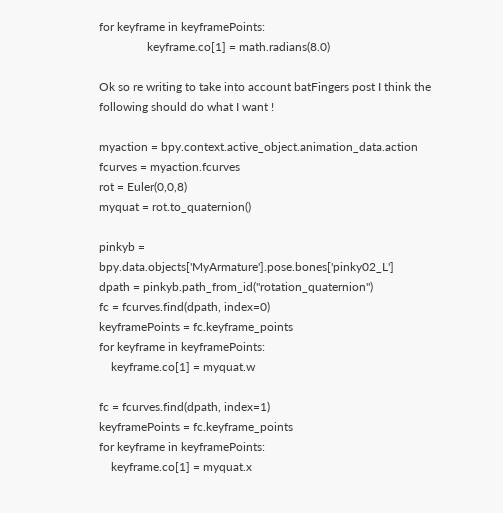for keyframe in keyframePoints:
                keyframe.co[1] = math.radians(8.0)

Ok so re writing to take into account batFingers post I think the following should do what I want !

myaction = bpy.context.active_object.animation_data.action
fcurves = myaction.fcurves
rot = Euler(0,0,8)
myquat = rot.to_quaternion()

pinkyb = bpy.data.objects['MyArmature'].pose.bones['pinky02_L']
dpath = pinkyb.path_from_id("rotation_quaternion")
fc = fcurves.find(dpath, index=0)
keyframePoints = fc.keyframe_points
for keyframe in keyframePoints:
    keyframe.co[1] = myquat.w

fc = fcurves.find(dpath, index=1)
keyframePoints = fc.keyframe_points
for keyframe in keyframePoints:
    keyframe.co[1] = myquat.x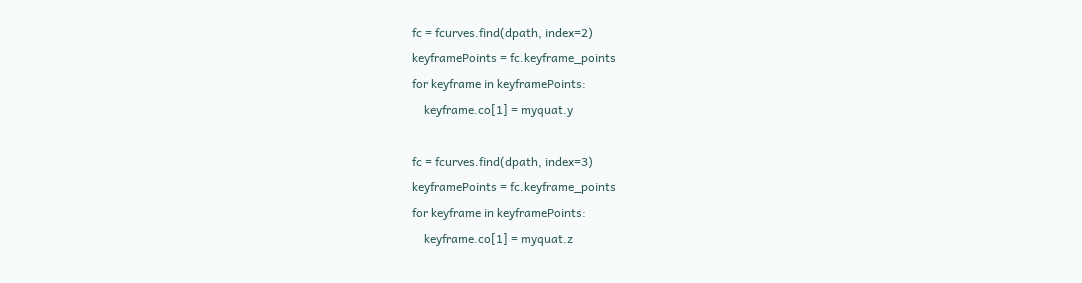fc = fcurves.find(dpath, index=2)
keyframePoints = fc.keyframe_points
for keyframe in keyframePoints:
    keyframe.co[1] = myquat.y

fc = fcurves.find(dpath, index=3)
keyframePoints = fc.keyframe_points
for keyframe in keyframePoints:
    keyframe.co[1] = myquat.z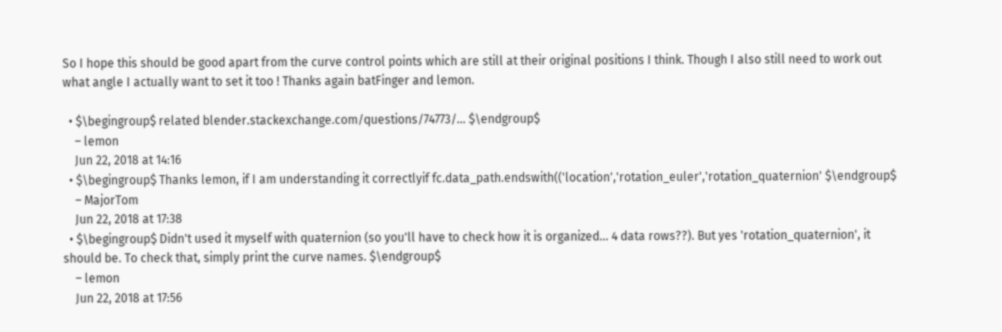So I hope this should be good apart from the curve control points which are still at their original positions I think. Though I also still need to work out what angle I actually want to set it too ! Thanks again batFinger and lemon.

  • $\begingroup$ related blender.stackexchange.com/questions/74773/… $\endgroup$
    – lemon
    Jun 22, 2018 at 14:16
  • $\begingroup$ Thanks lemon, if I am understanding it correctlyif fc.data_path.endswith(('location','rotation_euler','rotation_quaternion' $\endgroup$
    – MajorTom
    Jun 22, 2018 at 17:38
  • $\begingroup$ Didn't used it myself with quaternion (so you'll have to check how it is organized... 4 data rows??). But yes 'rotation_quaternion', it should be. To check that, simply print the curve names. $\endgroup$
    – lemon
    Jun 22, 2018 at 17:56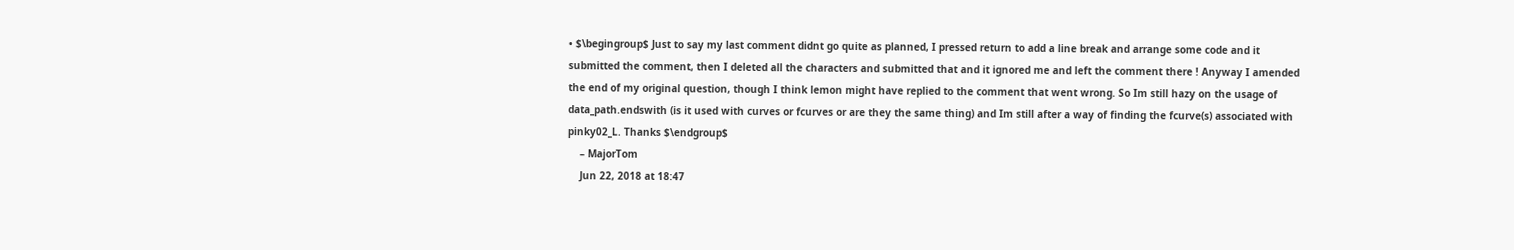• $\begingroup$ Just to say my last comment didnt go quite as planned, I pressed return to add a line break and arrange some code and it submitted the comment, then I deleted all the characters and submitted that and it ignored me and left the comment there ! Anyway I amended the end of my original question, though I think lemon might have replied to the comment that went wrong. So Im still hazy on the usage of data_path.endswith (is it used with curves or fcurves or are they the same thing) and Im still after a way of finding the fcurve(s) associated with pinky02_L. Thanks $\endgroup$
    – MajorTom
    Jun 22, 2018 at 18:47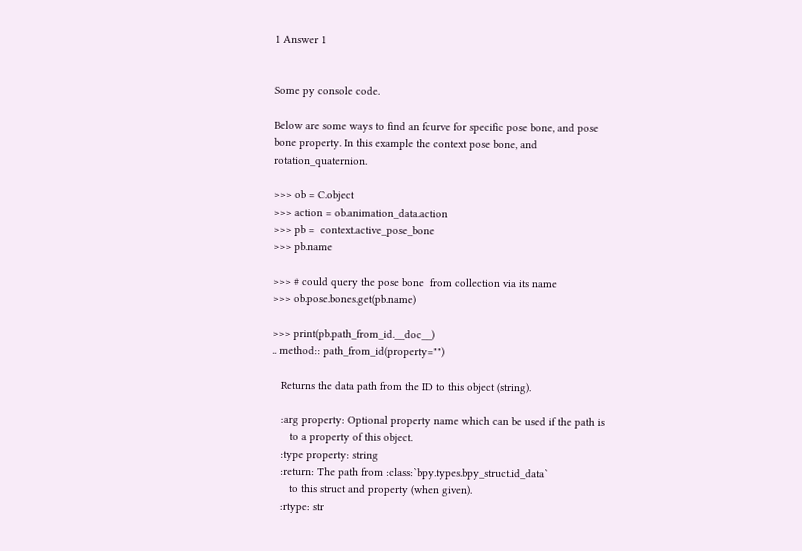1 Answer 1


Some py console code.

Below are some ways to find an fcurve for specific pose bone, and pose bone property. In this example the context pose bone, and rotation_quaternion.

>>> ob = C.object
>>> action = ob.animation_data.action
>>> pb =  context.active_pose_bone
>>> pb.name

>>> # could query the pose bone  from collection via its name
>>> ob.pose.bones.get(pb.name)

>>> print(pb.path_from_id.__doc__)
.. method:: path_from_id(property="")

   Returns the data path from the ID to this object (string).

   :arg property: Optional property name which can be used if the path is
      to a property of this object.
   :type property: string
   :return: The path from :class:`bpy.types.bpy_struct.id_data`
      to this struct and property (when given).
   :rtype: str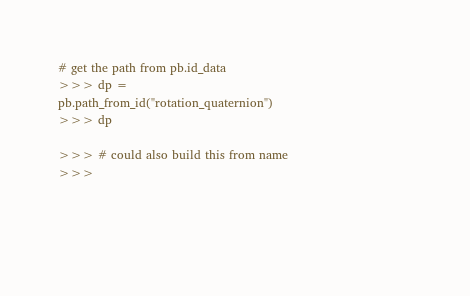# get the path from pb.id_data
>>> dp = pb.path_from_id("rotation_quaternion")
>>> dp

>>> # could also build this from name
>>>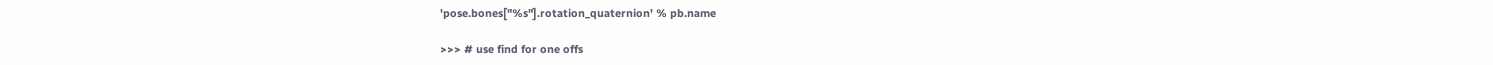'pose.bones["%s"].rotation_quaternion' % pb.name

>>> # use find for one offs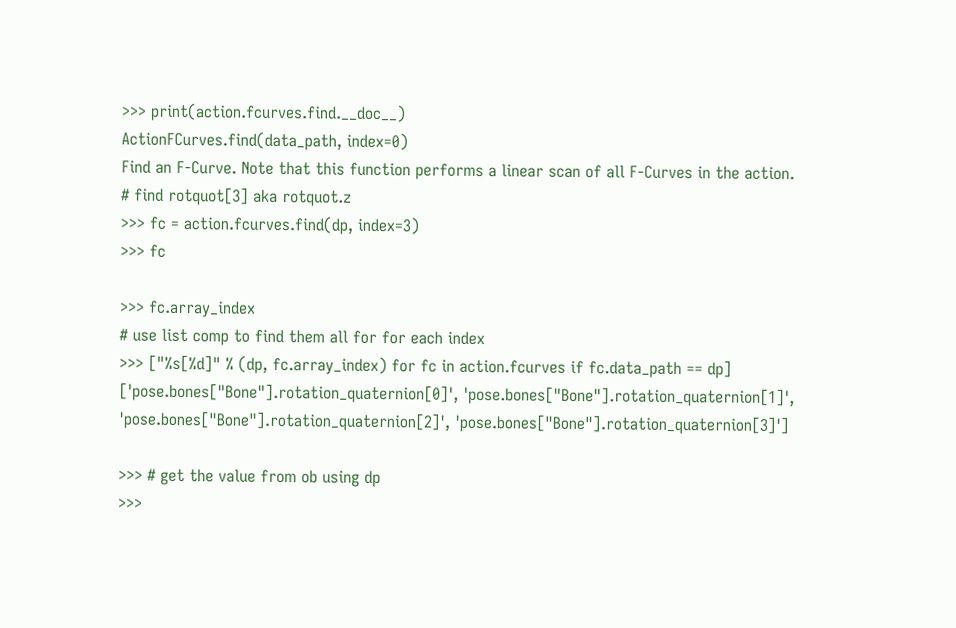>>> print(action.fcurves.find.__doc__)
ActionFCurves.find(data_path, index=0)
Find an F-Curve. Note that this function performs a linear scan of all F-Curves in the action.
# find rotquot[3] aka rotquot.z
>>> fc = action.fcurves.find(dp, index=3)
>>> fc

>>> fc.array_index
# use list comp to find them all for for each index
>>> ["%s[%d]" % (dp, fc.array_index) for fc in action.fcurves if fc.data_path == dp]
['pose.bones["Bone"].rotation_quaternion[0]', 'pose.bones["Bone"].rotation_quaternion[1]', 'pose.bones["Bone"].rotation_quaternion[2]', 'pose.bones["Bone"].rotation_quaternion[3]']

>>> # get the value from ob using dp
>>>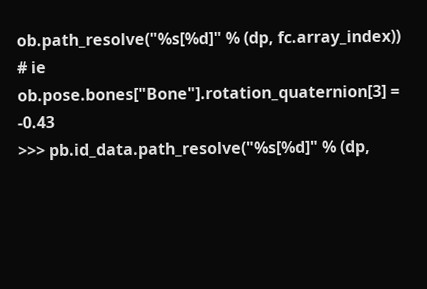ob.path_resolve("%s[%d]" % (dp, fc.array_index))
# ie ob.pose.bones["Bone"].rotation_quaternion[3] = -0.43
>>> pb.id_data.path_resolve("%s[%d]" % (dp,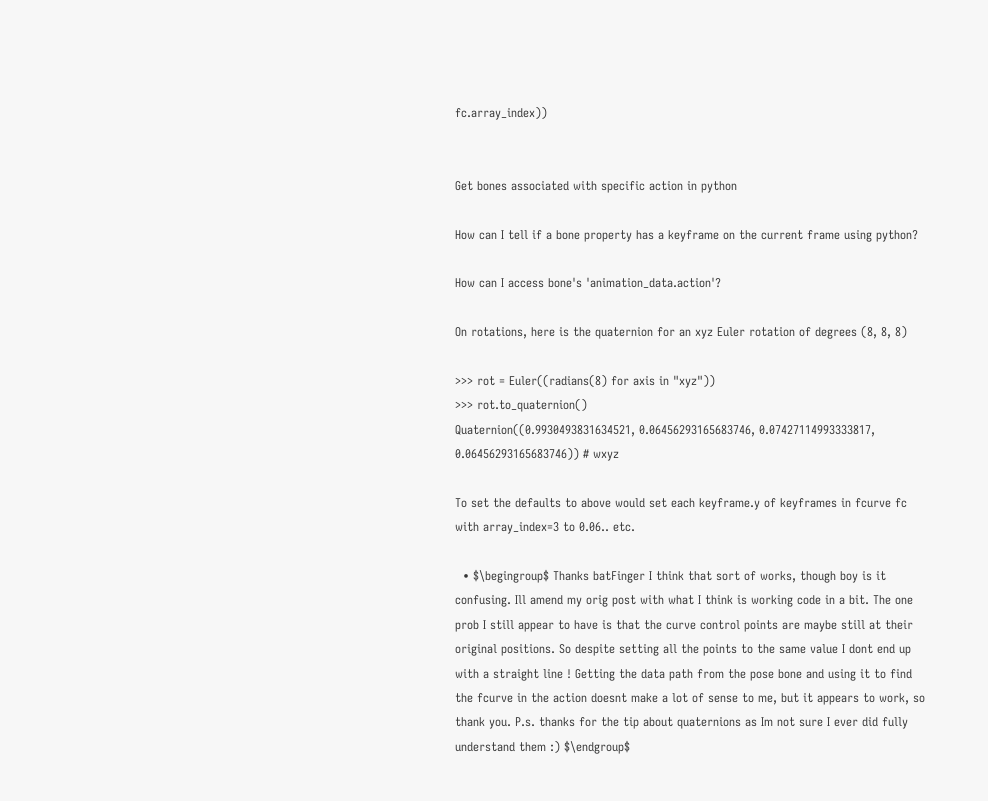fc.array_index))


Get bones associated with specific action in python

How can I tell if a bone property has a keyframe on the current frame using python?

How can I access bone's 'animation_data.action'?

On rotations, here is the quaternion for an xyz Euler rotation of degrees (8, 8, 8)

>>> rot = Euler((radians(8) for axis in "xyz"))
>>> rot.to_quaternion()
Quaternion((0.9930493831634521, 0.06456293165683746, 0.07427114993333817, 0.06456293165683746)) # wxyz

To set the defaults to above would set each keyframe.y of keyframes in fcurve fc with array_index=3 to 0.06.. etc.

  • $\begingroup$ Thanks batFinger I think that sort of works, though boy is it confusing. Ill amend my orig post with what I think is working code in a bit. The one prob I still appear to have is that the curve control points are maybe still at their original positions. So despite setting all the points to the same value I dont end up with a straight line ! Getting the data path from the pose bone and using it to find the fcurve in the action doesnt make a lot of sense to me, but it appears to work, so thank you. P.s. thanks for the tip about quaternions as Im not sure I ever did fully understand them :) $\endgroup$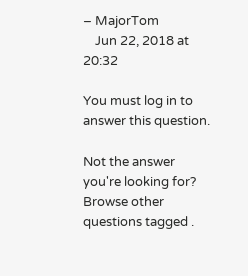– MajorTom
    Jun 22, 2018 at 20:32

You must log in to answer this question.

Not the answer you're looking for? Browse other questions tagged .